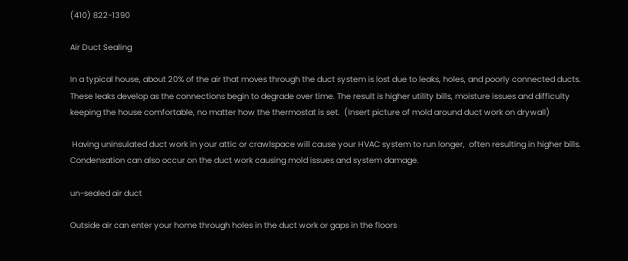(410) 822-1390

Air Duct Sealing

In a typical house, about 20% of the air that moves through the duct system is lost due to leaks, holes, and poorly connected ducts. These leaks develop as the connections begin to degrade over time. The result is higher utility bills, moisture issues and difficulty keeping the house comfortable, no matter how the thermostat is set.  (Insert picture of mold around duct work on drywall)

 Having uninsulated duct work in your attic or crawlspace will cause your HVAC system to run longer,  often resulting in higher bills. Condensation can also occur on the duct work causing mold issues and system damage.

un-sealed air duct

Outside air can enter your home through holes in the duct work or gaps in the floors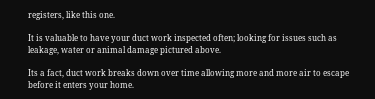registers, like this one.

It is valuable to have your duct work inspected often; looking for issues such as leakage, water or animal damage pictured above.

Its a fact, duct work breaks down over time allowing more and more air to escape before it enters your home.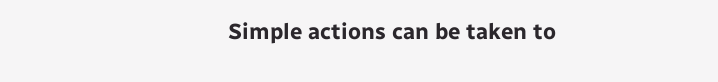Simple actions can be taken to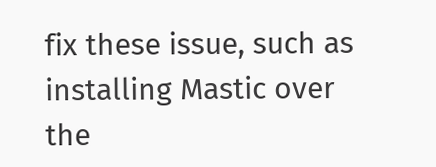fix these issue, such as installing Mastic over the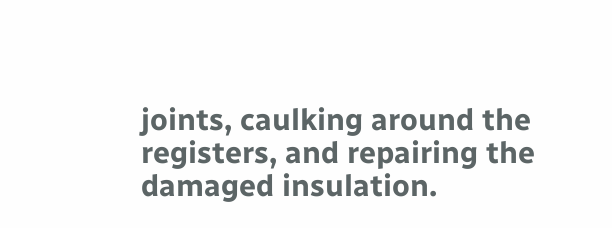joints, caulking around the registers, and repairing the damaged insulation.